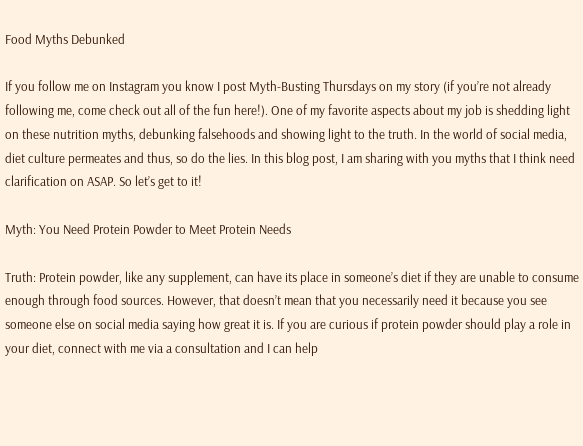Food Myths Debunked

If you follow me on Instagram you know I post Myth-Busting Thursdays on my story (if you’re not already following me, come check out all of the fun here!). One of my favorite aspects about my job is shedding light on these nutrition myths, debunking falsehoods and showing light to the truth. In the world of social media, diet culture permeates and thus, so do the lies. In this blog post, I am sharing with you myths that I think need clarification on ASAP. So let’s get to it!

Myth: You Need Protein Powder to Meet Protein Needs

Truth: Protein powder, like any supplement, can have its place in someone’s diet if they are unable to consume enough through food sources. However, that doesn’t mean that you necessarily need it because you see someone else on social media saying how great it is. If you are curious if protein powder should play a role in your diet, connect with me via a consultation and I can help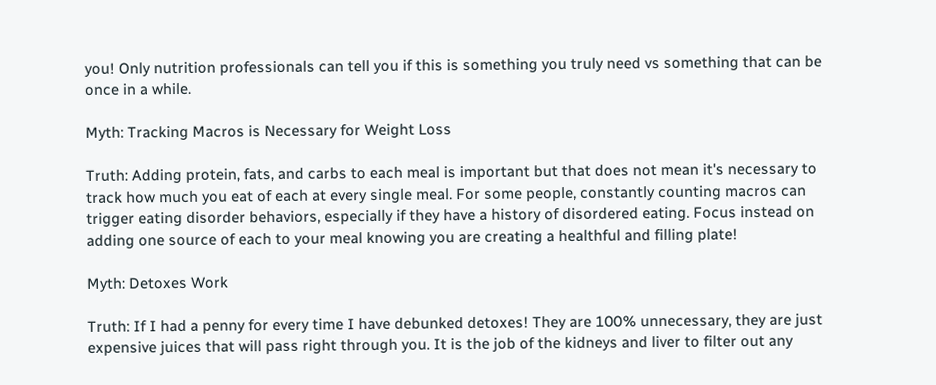you! Only nutrition professionals can tell you if this is something you truly need vs something that can be once in a while.

Myth: Tracking Macros is Necessary for Weight Loss

Truth: Adding protein, fats, and carbs to each meal is important but that does not mean it's necessary to track how much you eat of each at every single meal. For some people, constantly counting macros can trigger eating disorder behaviors, especially if they have a history of disordered eating. Focus instead on adding one source of each to your meal knowing you are creating a healthful and filling plate!

Myth: Detoxes Work

Truth: If I had a penny for every time I have debunked detoxes! They are 100% unnecessary, they are just expensive juices that will pass right through you. It is the job of the kidneys and liver to filter out any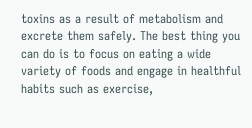toxins as a result of metabolism and excrete them safely. The best thing you can do is to focus on eating a wide variety of foods and engage in healthful habits such as exercise,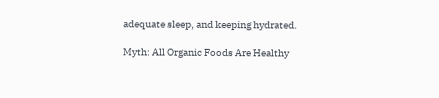adequate sleep, and keeping hydrated.

Myth: All Organic Foods Are Healthy